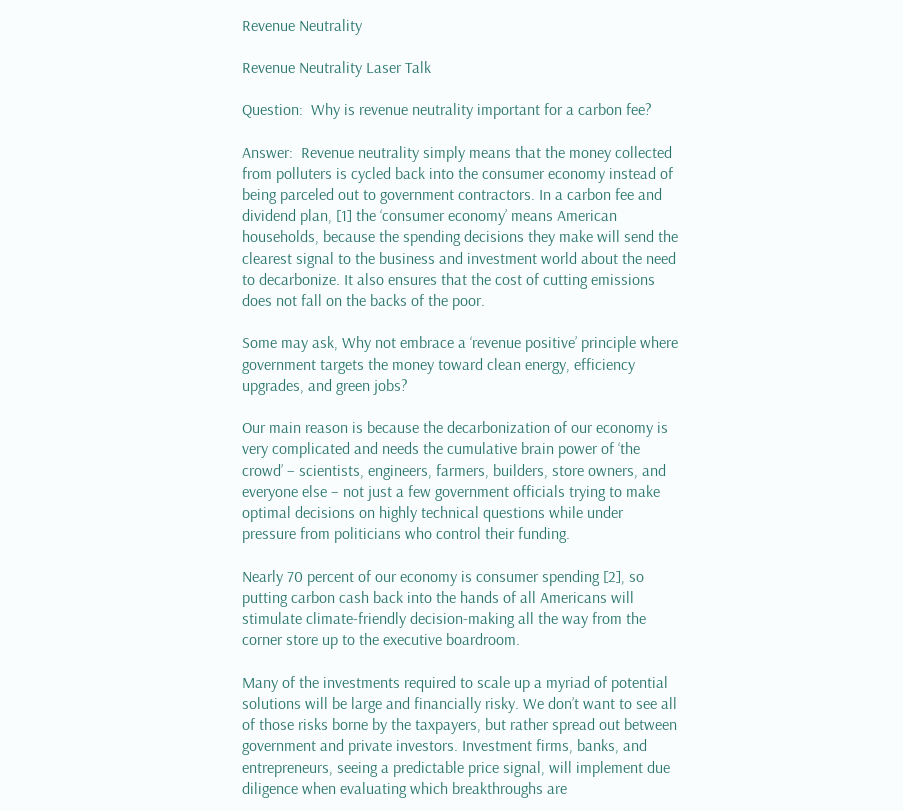Revenue Neutrality

Revenue Neutrality Laser Talk

Question:  Why is revenue neutrality important for a carbon fee?

Answer:  Revenue neutrality simply means that the money collected from polluters is cycled back into the consumer economy instead of being parceled out to government contractors. In a carbon fee and dividend plan, [1] the ‘consumer economy’ means American households, because the spending decisions they make will send the clearest signal to the business and investment world about the need to decarbonize. It also ensures that the cost of cutting emissions does not fall on the backs of the poor.

Some may ask, Why not embrace a ‘revenue positive’ principle where government targets the money toward clean energy, efficiency upgrades, and green jobs?

Our main reason is because the decarbonization of our economy is very complicated and needs the cumulative brain power of ‘the crowd’ – scientists, engineers, farmers, builders, store owners, and everyone else – not just a few government officials trying to make optimal decisions on highly technical questions while under pressure from politicians who control their funding.

Nearly 70 percent of our economy is consumer spending [2], so putting carbon cash back into the hands of all Americans will stimulate climate-friendly decision-making all the way from the corner store up to the executive boardroom.

Many of the investments required to scale up a myriad of potential solutions will be large and financially risky. We don’t want to see all of those risks borne by the taxpayers, but rather spread out between government and private investors. Investment firms, banks, and entrepreneurs, seeing a predictable price signal, will implement due diligence when evaluating which breakthroughs are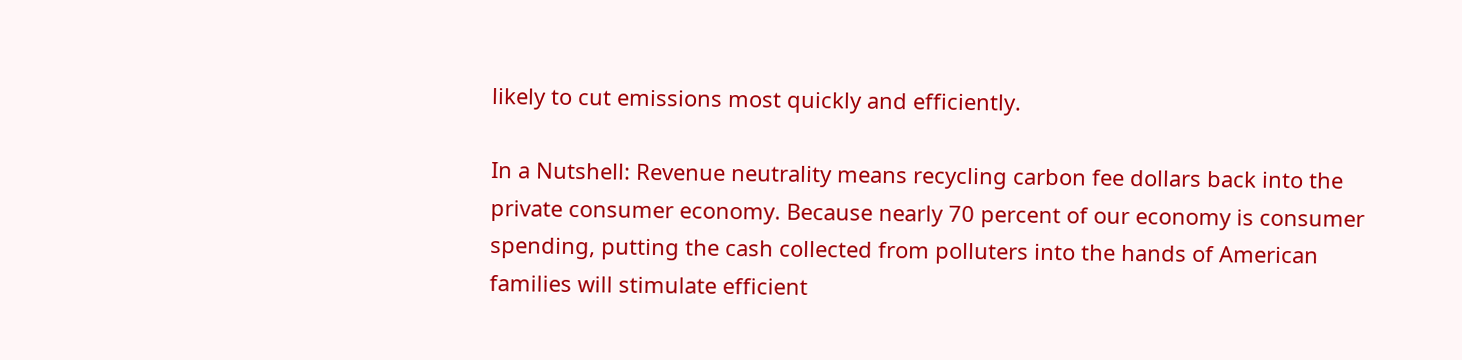likely to cut emissions most quickly and efficiently.

In a Nutshell: Revenue neutrality means recycling carbon fee dollars back into the private consumer economy. Because nearly 70 percent of our economy is consumer spending, putting the cash collected from polluters into the hands of American families will stimulate efficient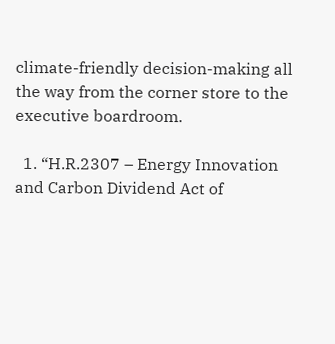climate-friendly decision-making all the way from the corner store to the executive boardroom.

  1. “H.R.2307 – Energy Innovation and Carbon Dividend Act of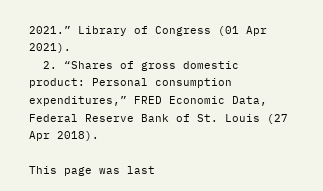2021.” Library of Congress (01 Apr 2021).
  2. “Shares of gross domestic product: Personal consumption expenditures,” FRED Economic Data, Federal Reserve Bank of St. Louis (27 Apr 2018).

This page was last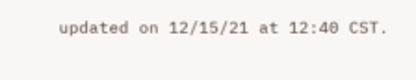updated on 12/15/21 at 12:40 CST.